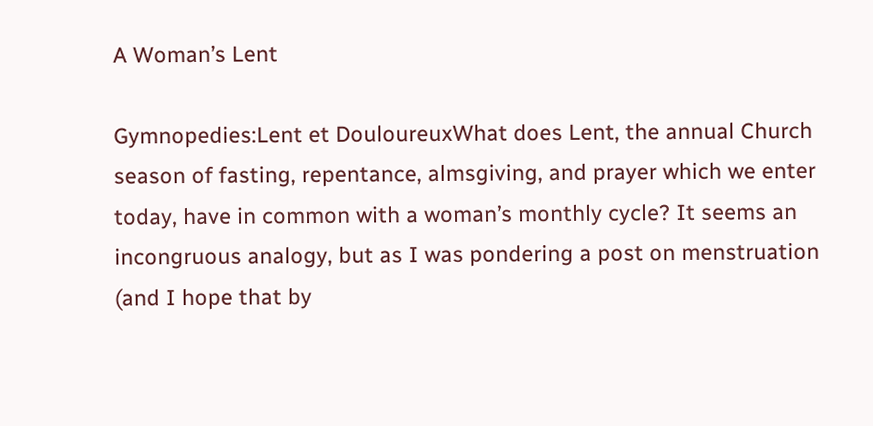A Woman’s Lent

Gymnopedies:Lent et DouloureuxWhat does Lent, the annual Church season of fasting, repentance, almsgiving, and prayer which we enter today, have in common with a woman’s monthly cycle? It seems an incongruous analogy, but as I was pondering a post on menstruation (and I hope that by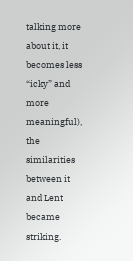talking more about it, it becomes less “icky” and more meaningful), the similarities between it and Lent became striking.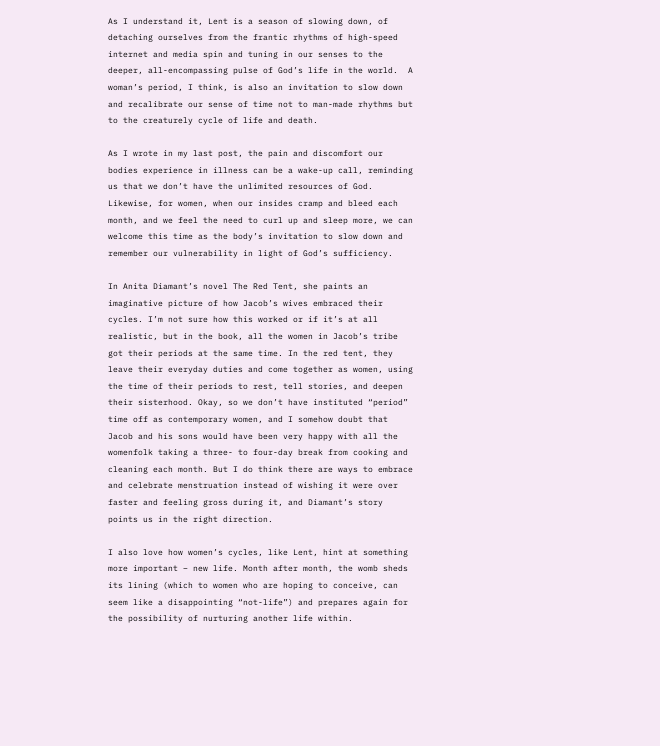As I understand it, Lent is a season of slowing down, of detaching ourselves from the frantic rhythms of high-speed internet and media spin and tuning in our senses to the deeper, all-encompassing pulse of God’s life in the world.  A woman’s period, I think, is also an invitation to slow down and recalibrate our sense of time not to man-made rhythms but to the creaturely cycle of life and death.

As I wrote in my last post, the pain and discomfort our bodies experience in illness can be a wake-up call, reminding us that we don’t have the unlimited resources of God. Likewise, for women, when our insides cramp and bleed each month, and we feel the need to curl up and sleep more, we can welcome this time as the body’s invitation to slow down and remember our vulnerability in light of God’s sufficiency.

In Anita Diamant’s novel The Red Tent, she paints an imaginative picture of how Jacob’s wives embraced their cycles. I’m not sure how this worked or if it’s at all realistic, but in the book, all the women in Jacob’s tribe got their periods at the same time. In the red tent, they leave their everyday duties and come together as women, using the time of their periods to rest, tell stories, and deepen their sisterhood. Okay, so we don’t have instituted “period” time off as contemporary women, and I somehow doubt that Jacob and his sons would have been very happy with all the womenfolk taking a three- to four-day break from cooking and cleaning each month. But I do think there are ways to embrace and celebrate menstruation instead of wishing it were over faster and feeling gross during it, and Diamant’s story points us in the right direction.

I also love how women’s cycles, like Lent, hint at something more important – new life. Month after month, the womb sheds its lining (which to women who are hoping to conceive, can seem like a disappointing “not-life”) and prepares again for the possibility of nurturing another life within.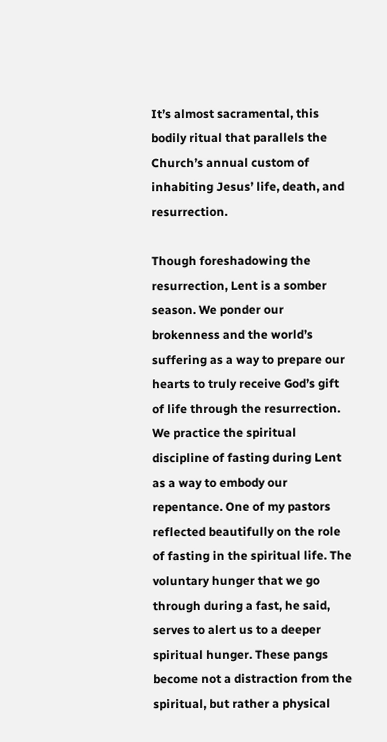It’s almost sacramental, this bodily ritual that parallels the Church’s annual custom of inhabiting Jesus’ life, death, and resurrection.

Though foreshadowing the resurrection, Lent is a somber season. We ponder our brokenness and the world’s suffering as a way to prepare our hearts to truly receive God’s gift of life through the resurrection. We practice the spiritual discipline of fasting during Lent as a way to embody our repentance. One of my pastors reflected beautifully on the role of fasting in the spiritual life. The voluntary hunger that we go through during a fast, he said, serves to alert us to a deeper spiritual hunger. These pangs become not a distraction from the spiritual, but rather a physical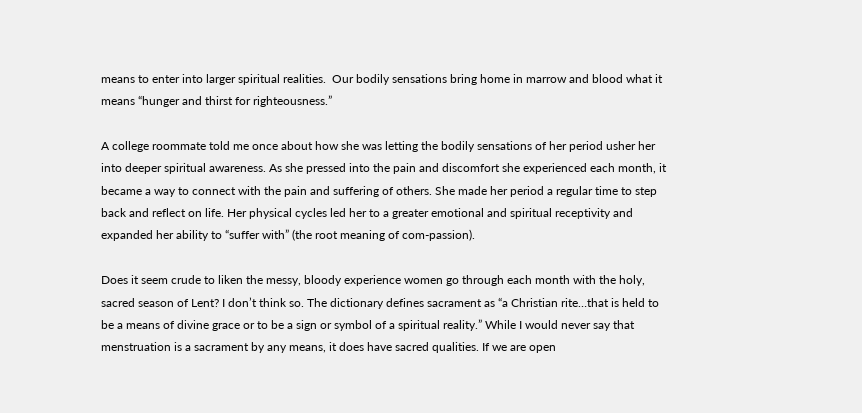means to enter into larger spiritual realities.  Our bodily sensations bring home in marrow and blood what it means “hunger and thirst for righteousness.”

A college roommate told me once about how she was letting the bodily sensations of her period usher her into deeper spiritual awareness. As she pressed into the pain and discomfort she experienced each month, it became a way to connect with the pain and suffering of others. She made her period a regular time to step back and reflect on life. Her physical cycles led her to a greater emotional and spiritual receptivity and expanded her ability to “suffer with” (the root meaning of com-passion).

Does it seem crude to liken the messy, bloody experience women go through each month with the holy, sacred season of Lent? I don’t think so. The dictionary defines sacrament as “a Christian rite…that is held to be a means of divine grace or to be a sign or symbol of a spiritual reality.” While I would never say that menstruation is a sacrament by any means, it does have sacred qualities. If we are open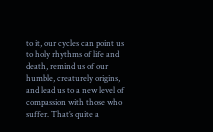to it, our cycles can point us to holy rhythms of life and death, remind us of our humble, creaturely origins, and lead us to a new level of compassion with those who suffer. That’s quite a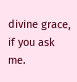divine grace, if you ask me.